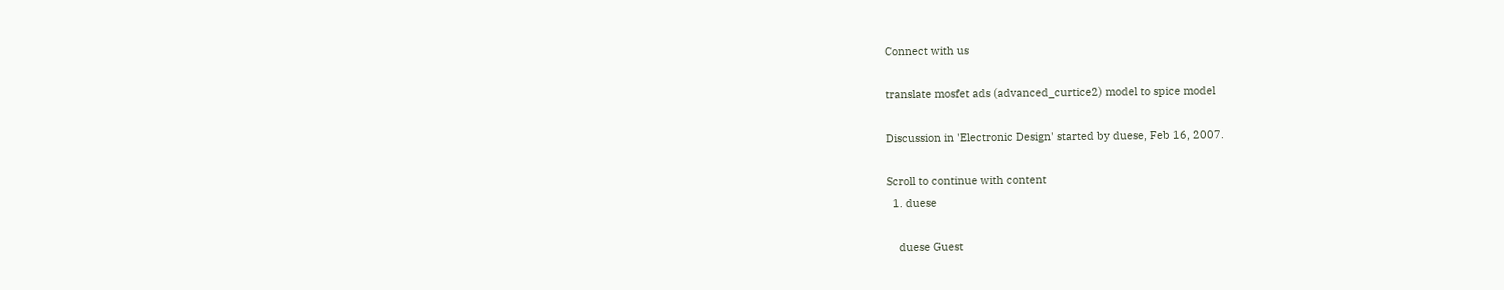Connect with us

translate mosfet ads (advanced_curtice2) model to spice model

Discussion in 'Electronic Design' started by duese, Feb 16, 2007.

Scroll to continue with content
  1. duese

    duese Guest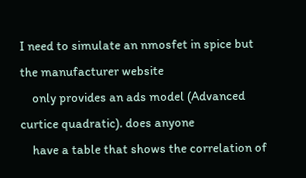I need to simulate an nmosfet in spice but the manufacturer website
    only provides an ads model (Advanced curtice quadratic). does anyone
    have a table that shows the correlation of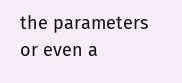the parameters or even a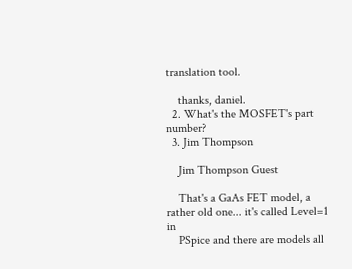translation tool.

    thanks, daniel.
  2. What's the MOSFET's part number?
  3. Jim Thompson

    Jim Thompson Guest

    That's a GaAs FET model, a rather old one... it's called Level=1 in
    PSpice and there are models all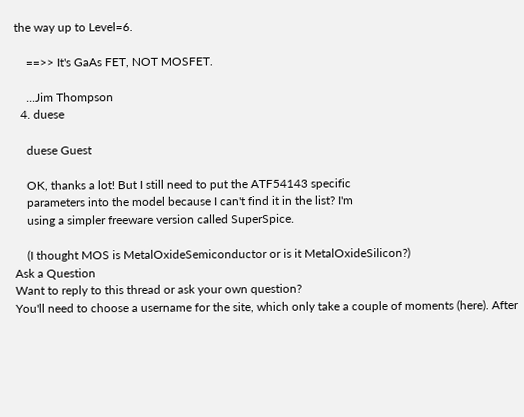the way up to Level=6.

    ==>> It's GaAs FET, NOT MOSFET.

    ...Jim Thompson
  4. duese

    duese Guest

    OK, thanks a lot! But I still need to put the ATF54143 specific
    parameters into the model because I can't find it in the list? I'm
    using a simpler freeware version called SuperSpice.

    (I thought MOS is MetalOxideSemiconductor or is it MetalOxideSilicon?)
Ask a Question
Want to reply to this thread or ask your own question?
You'll need to choose a username for the site, which only take a couple of moments (here). After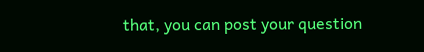that, you can post your question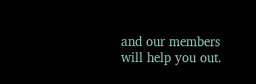and our members will help you out.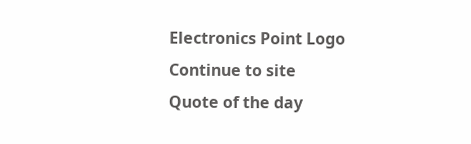Electronics Point Logo
Continue to site
Quote of the day